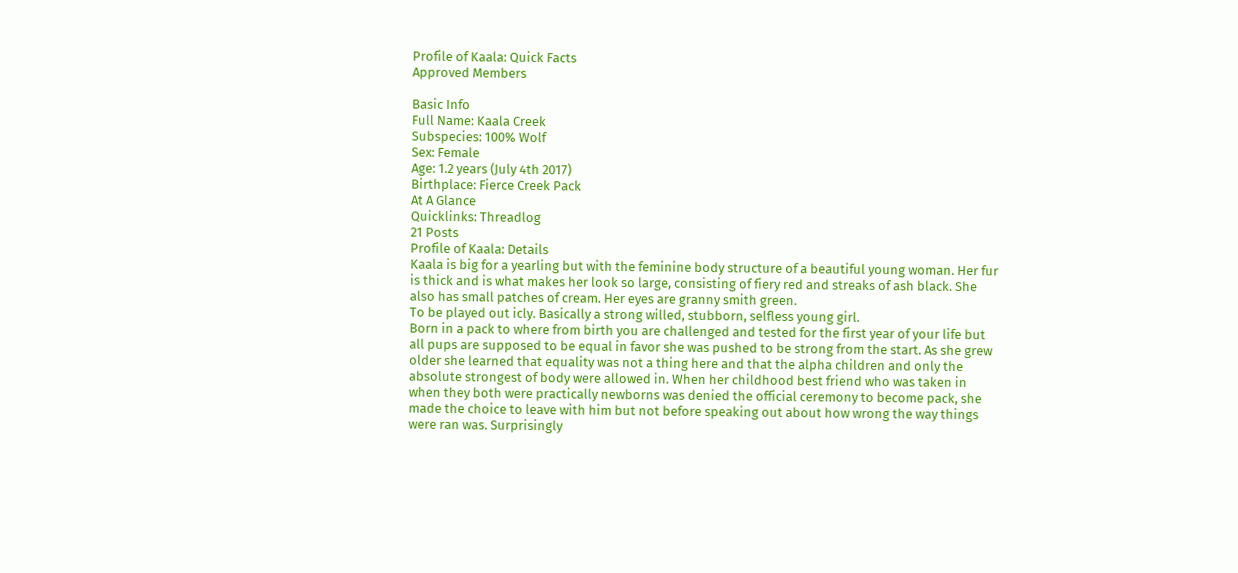Profile of Kaala: Quick Facts
Approved Members

Basic Info
Full Name: Kaala Creek
Subspecies: 100% Wolf
Sex: Female
Age: 1.2 years (July 4th 2017)
Birthplace: Fierce Creek Pack
At A Glance
Quicklinks: Threadlog
21 Posts
Profile of Kaala: Details
Kaala is big for a yearling but with the feminine body structure of a beautiful young woman. Her fur is thick and is what makes her look so large, consisting of fiery red and streaks of ash black. She also has small patches of cream. Her eyes are granny smith green.
To be played out icly. Basically a strong willed, stubborn, selfless young girl.
Born in a pack to where from birth you are challenged and tested for the first year of your life but all pups are supposed to be equal in favor she was pushed to be strong from the start. As she grew older she learned that equality was not a thing here and that the alpha children and only the absolute strongest of body were allowed in. When her childhood best friend who was taken in when they both were practically newborns was denied the official ceremony to become pack, she made the choice to leave with him but not before speaking out about how wrong the way things were ran was. Surprisingly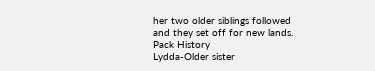her two older siblings followed and they set off for new lands.
Pack History
Lydda-Older sister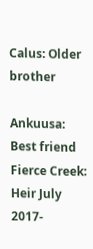Calus: Older brother

Ankuusa: Best friend
Fierce Creek: Heir July 2017-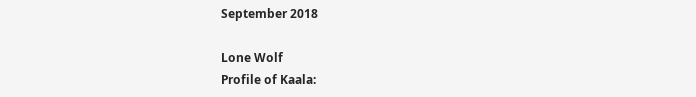September 2018

Lone Wolf
Profile of Kaala: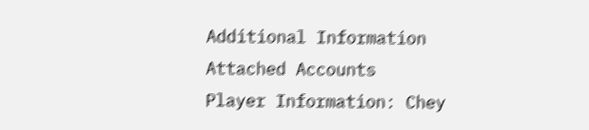Additional Information
Attached Accounts
Player Information: Chey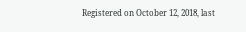Registered on October 12, 2018, last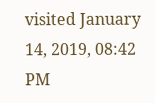visited January 14, 2019, 08:42 PM